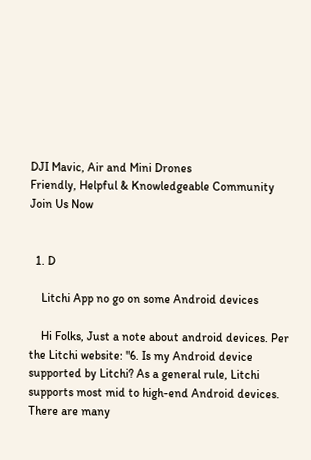DJI Mavic, Air and Mini Drones
Friendly, Helpful & Knowledgeable Community
Join Us Now


  1. D

    Litchi App no go on some Android devices

    Hi Folks, Just a note about android devices. Per the Litchi website: "6. Is my Android device supported by Litchi? As a general rule, Litchi supports most mid to high-end Android devices. There are many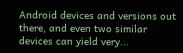Android devices and versions out there, and even two similar devices can yield very...